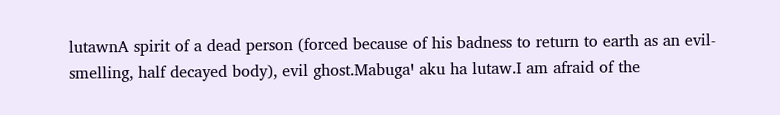lutawnA spirit of a dead person (forced because of his badness to return to earth as an evil-smelling, half decayed body), evil ghost.Mabugaꞌ aku ha lutaw.I am afraid of the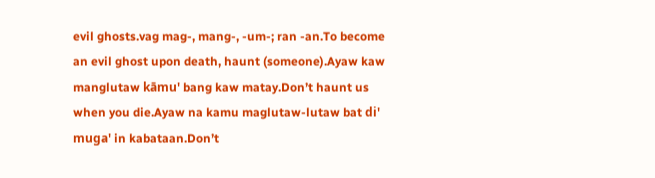evil ghosts.vag mag-, mang-, -um-; ran -an.To become an evil ghost upon death, haunt (someone).Ayaw kaw manglutaw kāmuꞌ bang kaw matay.Don’t haunt us when you die.Ayaw na kamu maglutaw-lutaw bat diꞌ mugaꞌ in kabataan.Don’t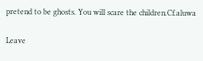pretend to be ghosts. You will scare the children.Cf.aluwa

Leave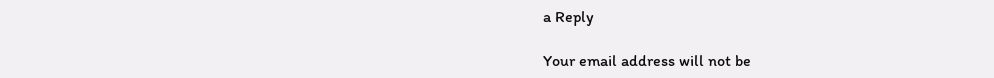a Reply

Your email address will not be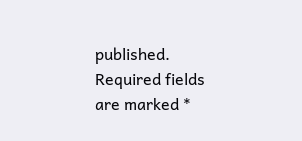published. Required fields are marked *